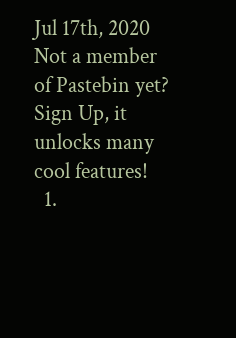Jul 17th, 2020
Not a member of Pastebin yet? Sign Up, it unlocks many cool features!
  1.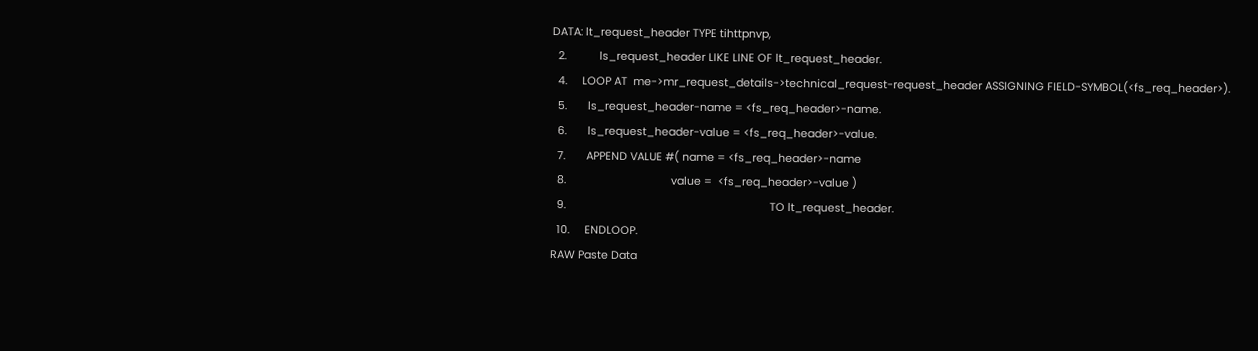DATA: lt_request_header TYPE tihttpnvp,
  2.           ls_request_header LIKE LINE OF lt_request_header.
  4.     LOOP AT  me->mr_request_details->technical_request-request_header ASSIGNING FIELD-SYMBOL(<fs_req_header>).
  5.       ls_request_header-name = <fs_req_header>-name.
  6.       ls_request_header-value = <fs_req_header>-value.
  7.       APPEND VALUE #( name = <fs_req_header>-name
  8.                                   value =  <fs_req_header>-value )
  9.                                                                    TO lt_request_header.
  10.     ENDLOOP.
RAW Paste Data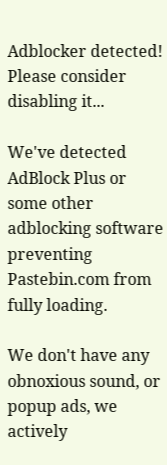Adblocker detected! Please consider disabling it...

We've detected AdBlock Plus or some other adblocking software preventing Pastebin.com from fully loading.

We don't have any obnoxious sound, or popup ads, we actively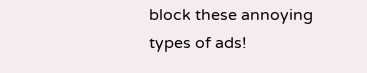block these annoying types of ads!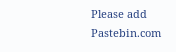Please add Pastebin.com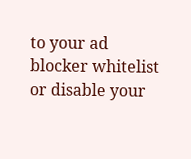to your ad blocker whitelist or disable your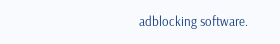adblocking software.